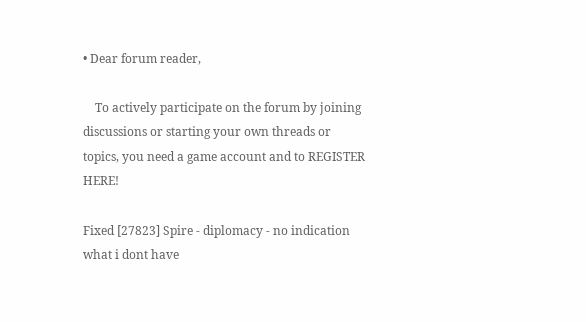• Dear forum reader,

    To actively participate on the forum by joining discussions or starting your own threads or topics, you need a game account and to REGISTER HERE!

Fixed [27823] Spire - diplomacy - no indication what i dont have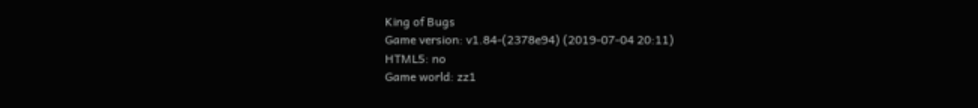King of Bugs
Game version: v1.84-(2378e94) (2019-07-04 20:11)
HTML5: no
Game world: zz1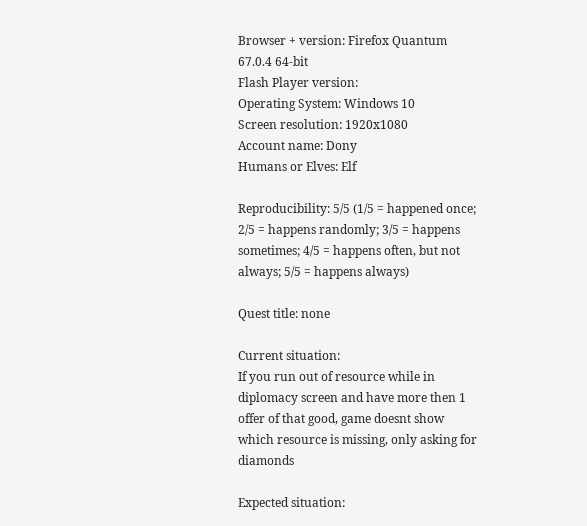Browser + version: Firefox Quantum 67.0.4 64-bit
Flash Player version:
Operating System: Windows 10
Screen resolution: 1920x1080
Account name: Dony
Humans or Elves: Elf

Reproducibility: 5/5 (1/5 = happened once; 2/5 = happens randomly; 3/5 = happens sometimes; 4/5 = happens often, but not always; 5/5 = happens always)

Quest title: none

Current situation:
If you run out of resource while in diplomacy screen and have more then 1 offer of that good, game doesnt show which resource is missing, only asking for diamonds

Expected situation: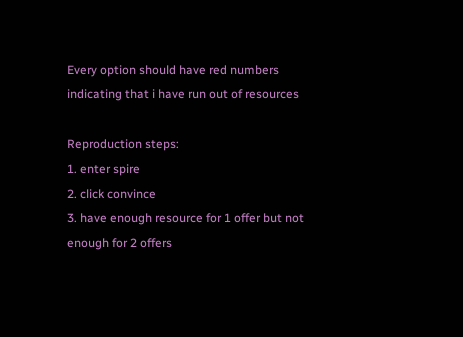Every option should have red numbers indicating that i have run out of resources

Reproduction steps:
1. enter spire
2. click convince
3. have enough resource for 1 offer but not enough for 2 offers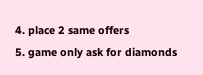4. place 2 same offers
5. game only ask for diamonds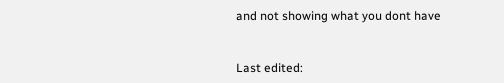and not showing what you dont have


Last edited: